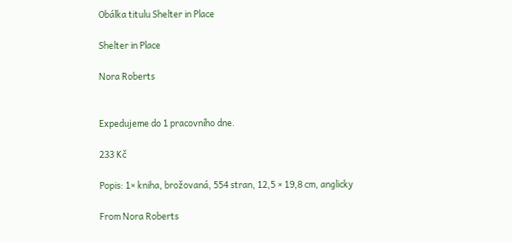Obálka titulu Shelter in Place

Shelter in Place

Nora Roberts


Expedujeme do 1 pracovního dne.

233 Kč

Popis: 1× kniha, brožovaná, 554 stran, 12,5 × 19,8 cm, anglicky

From Nora Roberts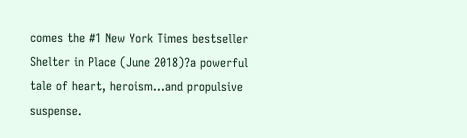comes the #1 New York Times bestseller Shelter in Place (June 2018)?a powerful tale of heart, heroism...and propulsive suspense.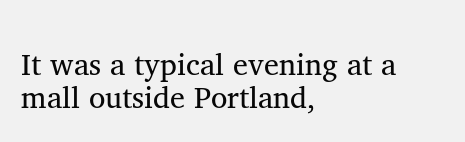It was a typical evening at a mall outside Portland,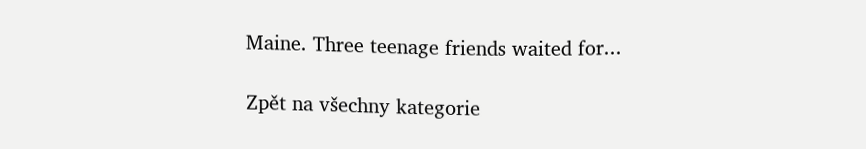Maine. Three teenage friends waited for...

Zpět na všechny kategorie